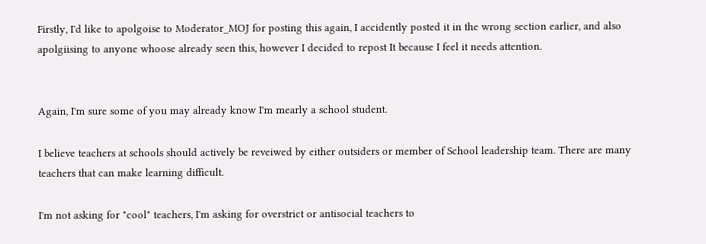Firstly, I'd like to apolgoise to Moderator_MOJ for posting this again, I accidently posted it in the wrong section earlier, and also apolgiising to anyone whoose already seen this, however I decided to repost It because I feel it needs attention.


Again, I'm sure some of you may already know I'm mearly a school student.

I believe teachers at schools should actively be reveiwed by either outsiders or member of School leadership team. There are many teachers that can make learning difficult.

I'm not asking for "cool" teachers, I'm asking for overstrict or antisocial teachers to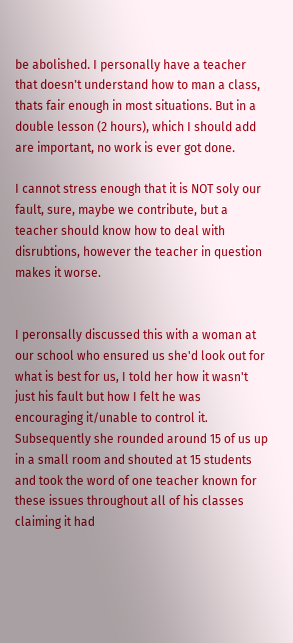be abolished. I personally have a teacher that doesn't understand how to man a class, thats fair enough in most situations. But in a double lesson (2 hours), which I should add are important, no work is ever got done.

I cannot stress enough that it is NOT soly our fault, sure, maybe we contribute, but a teacher should know how to deal with disrubtions, however the teacher in question makes it worse.


I peronsally discussed this with a woman at our school who ensured us she'd look out for what is best for us, I told her how it wasn't just his fault but how I felt he was encouraging it/unable to control it. Subsequently she rounded around 15 of us up in a small room and shouted at 15 students and took the word of one teacher known for these issues throughout all of his classes claiming it had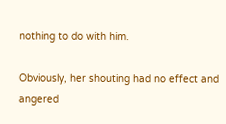nothing to do with him.

Obviously, her shouting had no effect and angered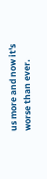us more and now it's worse than ever.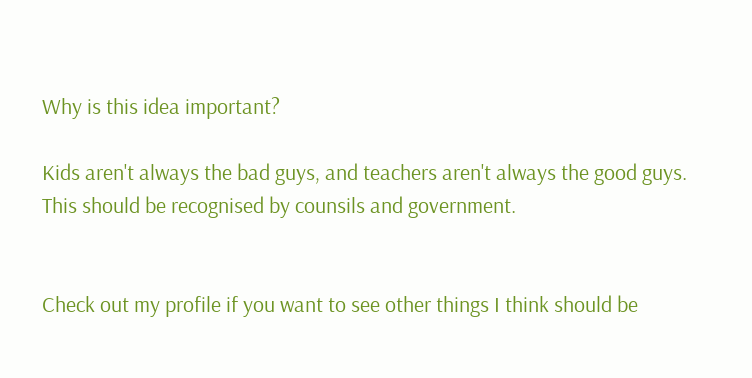Why is this idea important?

Kids aren't always the bad guys, and teachers aren't always the good guys. This should be recognised by counsils and government.


Check out my profile if you want to see other things I think should be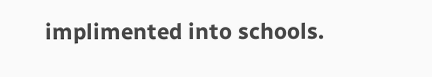implimented into schools.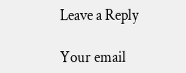Leave a Reply

Your email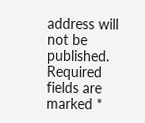address will not be published. Required fields are marked *